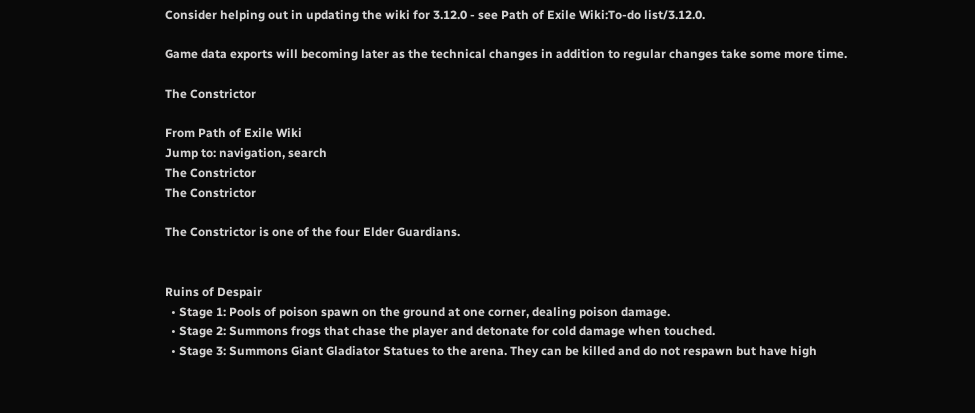Consider helping out in updating the wiki for 3.12.0 - see Path of Exile Wiki:To-do list/3.12.0.

Game data exports will becoming later as the technical changes in addition to regular changes take some more time.

The Constrictor

From Path of Exile Wiki
Jump to: navigation, search
The Constrictor
The Constrictor

The Constrictor is one of the four Elder Guardians.


Ruins of Despair
  • Stage 1: Pools of poison spawn on the ground at one corner, dealing poison damage.
  • Stage 2: Summons frogs that chase the player and detonate for cold damage when touched.
  • Stage 3: Summons Giant Gladiator Statues to the arena. They can be killed and do not respawn but have high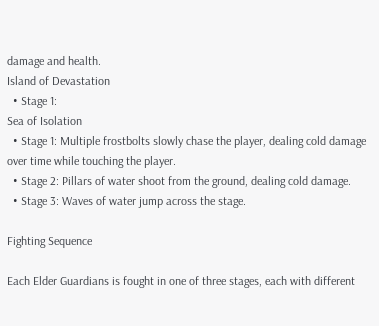damage and health.
Island of Devastation
  • Stage 1:
Sea of Isolation
  • Stage 1: Multiple frostbolts slowly chase the player, dealing cold damage over time while touching the player.
  • Stage 2: Pillars of water shoot from the ground, dealing cold damage.
  • Stage 3: Waves of water jump across the stage.

Fighting Sequence

Each Elder Guardians is fought in one of three stages, each with different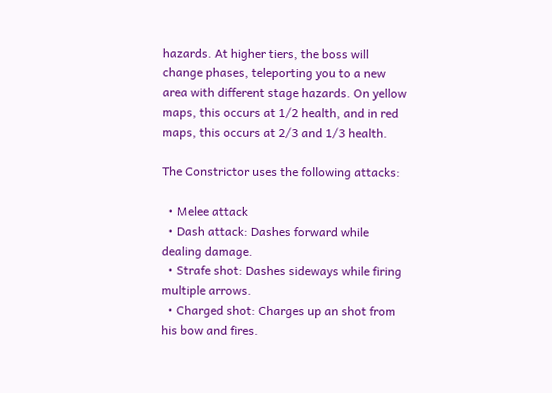hazards. At higher tiers, the boss will change phases, teleporting you to a new area with different stage hazards. On yellow maps, this occurs at 1/2 health, and in red maps, this occurs at 2/3 and 1/3 health.

The Constrictor uses the following attacks:

  • Melee attack
  • Dash attack: Dashes forward while dealing damage.
  • Strafe shot: Dashes sideways while firing multiple arrows.
  • Charged shot: Charges up an shot from his bow and fires.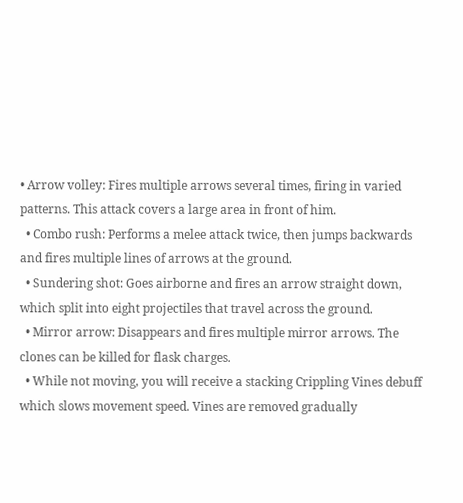• Arrow volley: Fires multiple arrows several times, firing in varied patterns. This attack covers a large area in front of him.
  • Combo rush: Performs a melee attack twice, then jumps backwards and fires multiple lines of arrows at the ground.
  • Sundering shot: Goes airborne and fires an arrow straight down, which split into eight projectiles that travel across the ground.
  • Mirror arrow: Disappears and fires multiple mirror arrows. The clones can be killed for flask charges.
  • While not moving, you will receive a stacking Crippling Vines debuff which slows movement speed. Vines are removed gradually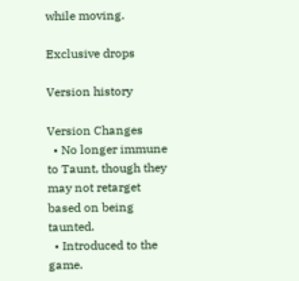while moving.

Exclusive drops

Version history

Version Changes
  • No longer immune to Taunt, though they may not retarget based on being taunted.
  • Introduced to the game.